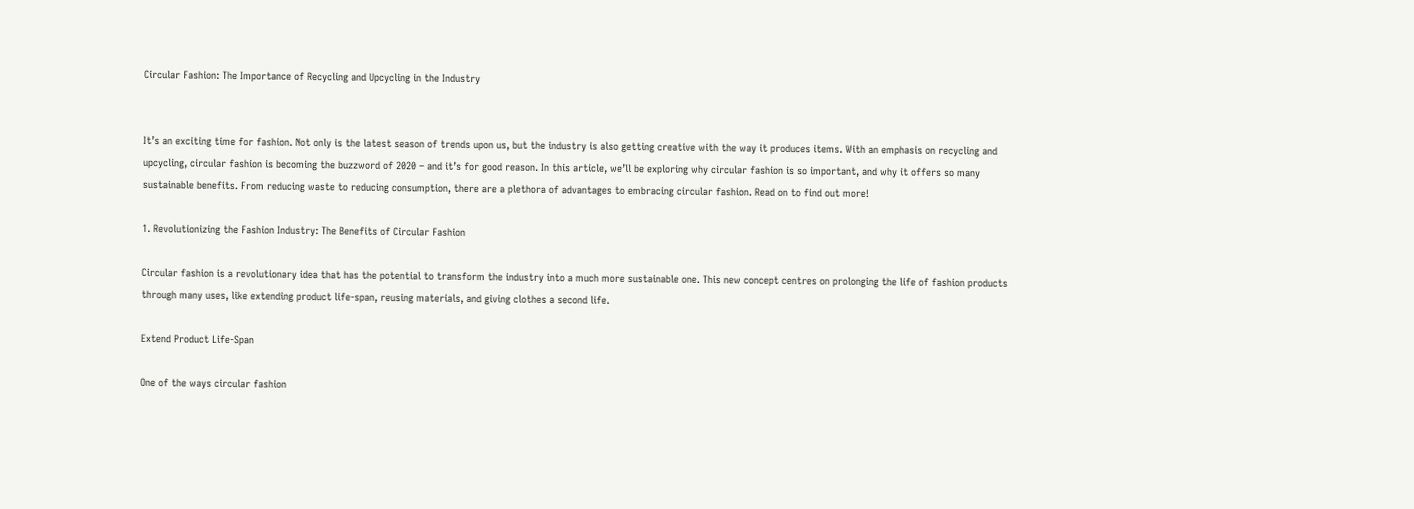Circular Fashion: The Importance of Recycling and Upcycling in the Industry


It’s an exciting time for fashion. Not only is the latest season of trends upon us, but the industry is also getting creative with the way it produces items. With an emphasis on recycling and upcycling, circular fashion is becoming the buzzword of 2020 – and it’s for good reason. In this article, we’ll be exploring why circular fashion is so important, and why it offers so many sustainable benefits. From reducing waste to reducing consumption, there are a plethora of advantages to embracing circular fashion. Read on to find out more!

1. Revolutionizing the Fashion Industry: The Benefits of Circular Fashion

Circular fashion is a revolutionary idea that has the potential to transform the industry into a much more sustainable one. This new concept centres on prolonging the life of fashion products through many uses, like extending product life-span, reusing materials, and giving clothes a second life.

Extend Product Life-Span

One of the ways circular fashion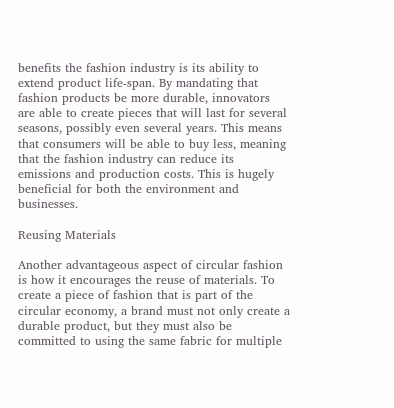benefits the fashion industry is its ability to extend product life-span. By mandating that fashion products be more durable, innovators are able to create pieces that will last for several seasons, possibly even several years. This means that consumers will be able to buy less, meaning that the fashion industry can reduce its emissions and production costs. This is hugely beneficial for both the environment and businesses.

Reusing Materials

Another advantageous aspect of circular fashion is how it encourages the reuse of materials. To create a piece of fashion that is part of the circular economy, a brand must not only create a durable product, but they must also be committed to using the same fabric for multiple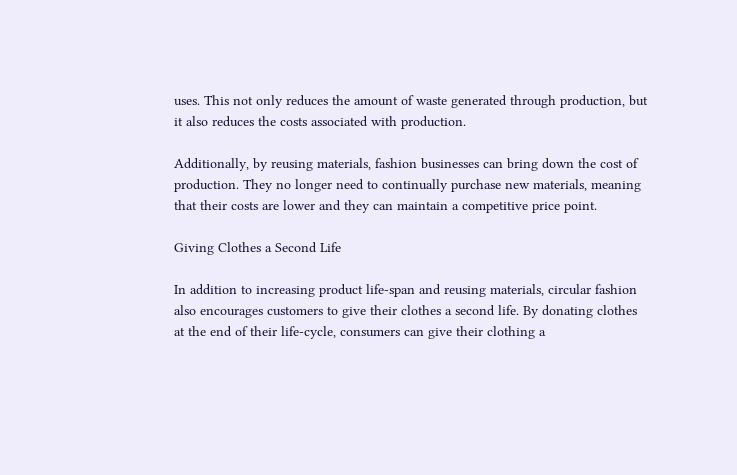uses. This not only reduces the amount of waste generated through production, but it also reduces the costs associated with production.

Additionally, by reusing materials, fashion businesses can bring down the cost of production. They no longer need to continually purchase new materials, meaning that their costs are lower and they can maintain a competitive price point.

Giving Clothes a Second Life

In addition to increasing product life-span and reusing materials, circular fashion also encourages customers to give their clothes a second life. By donating clothes at the end of their life-cycle, consumers can give their clothing a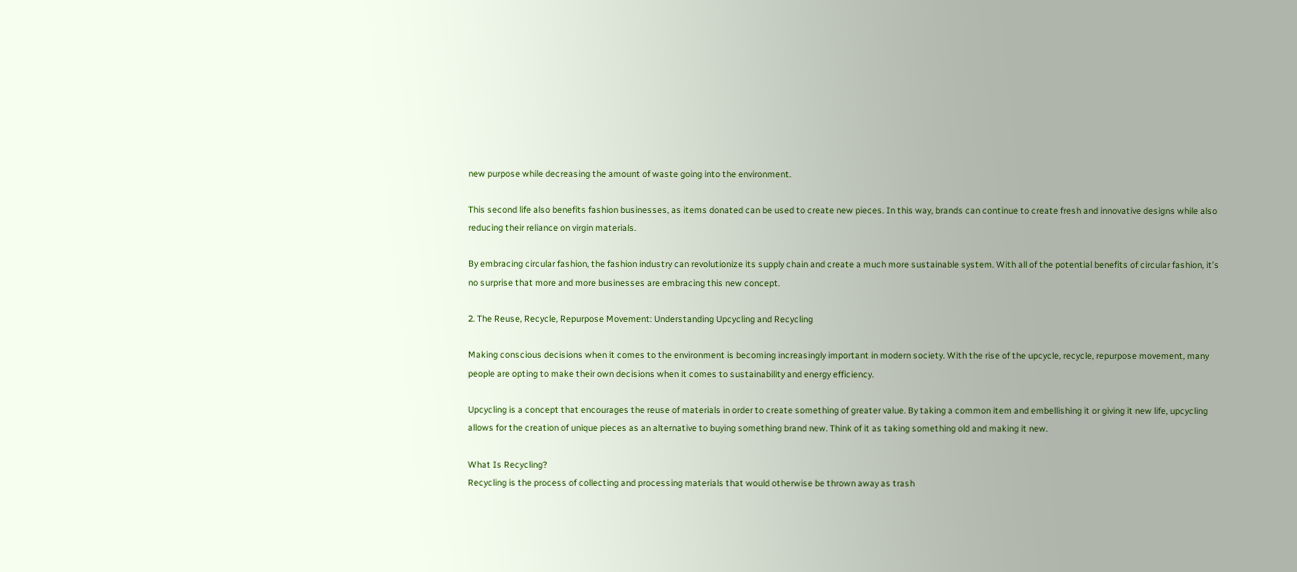new purpose while decreasing the amount of waste going into the environment.

This second life also benefits fashion businesses, as items donated can be used to create new pieces. In this way, brands can continue to create fresh and innovative designs while also reducing their reliance on virgin materials.

By embracing circular fashion, the fashion industry can revolutionize its supply chain and create a much more sustainable system. With all of the potential benefits of circular fashion, it’s no surprise that more and more businesses are embracing this new concept.

2. The Reuse, Recycle, Repurpose Movement: Understanding Upcycling and Recycling

Making conscious decisions when it comes to the environment is becoming increasingly important in modern society. With the rise of the upcycle, recycle, repurpose movement, many people are opting to make their own decisions when it comes to sustainability and energy efficiency.

Upcycling is a concept that encourages the reuse of materials in order to create something of greater value. By taking a common item and embellishing it or giving it new life, upcycling allows for the creation of unique pieces as an alternative to buying something brand new. Think of it as taking something old and making it new.

What Is Recycling?
Recycling is the process of collecting and processing materials that would otherwise be thrown away as trash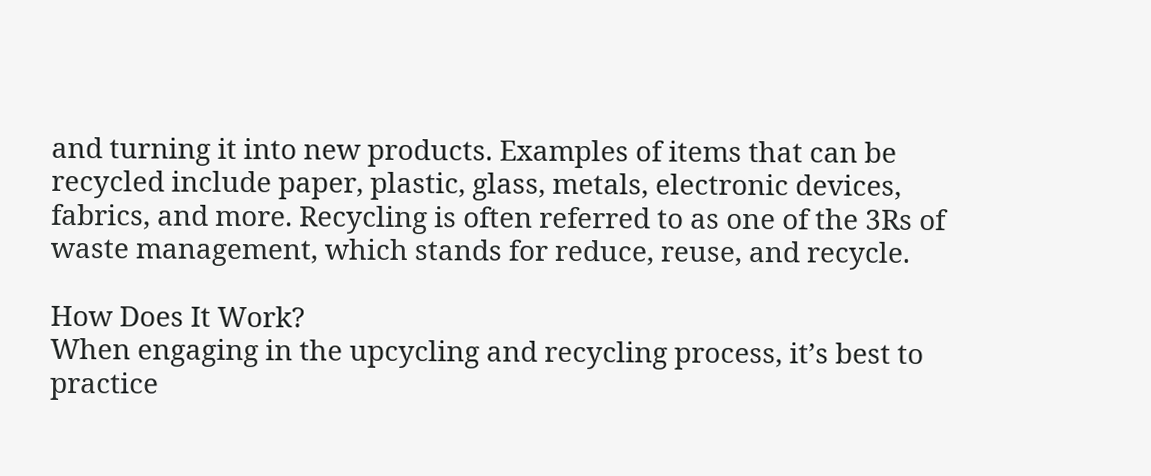and turning it into new products. Examples of items that can be recycled include paper, plastic, glass, metals, electronic devices, fabrics, and more. Recycling is often referred to as one of the 3Rs of waste management, which stands for reduce, reuse, and recycle.

How Does It Work?
When engaging in the upcycling and recycling process, it’s best to practice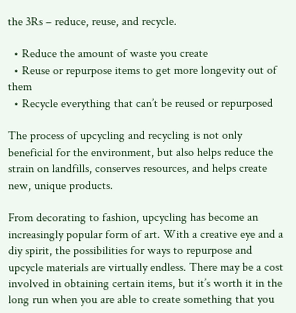the 3Rs – reduce, reuse, and recycle.

  • Reduce the amount of waste you create
  • Reuse or repurpose items to get more longevity out of them
  • Recycle everything that can’t be reused or repurposed

The process of upcycling and recycling is not only beneficial for the environment, but also helps reduce the strain on landfills, conserves resources, and helps create new, unique products.

From decorating to fashion, upcycling has become an increasingly popular form of art. With a creative eye and a diy spirit, the possibilities for ways to repurpose and upcycle materials are virtually endless. There may be a cost involved in obtaining certain items, but it’s worth it in the long run when you are able to create something that you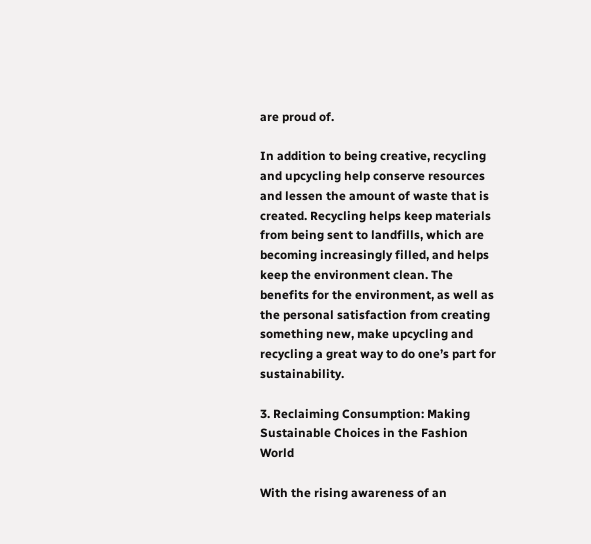are proud of.

In addition to being creative, recycling and upcycling help conserve resources and lessen the amount of waste that is created. Recycling helps keep materials from being sent to landfills, which are becoming increasingly filled, and helps keep the environment clean. The benefits for the environment, as well as the personal satisfaction from creating something new, make upcycling and recycling a great way to do one’s part for sustainability.

3. Reclaiming Consumption: Making Sustainable Choices in the Fashion World

With the rising awareness of an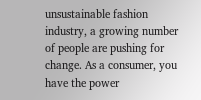unsustainable fashion industry, a growing number of people are pushing for change. As a consumer, you have the power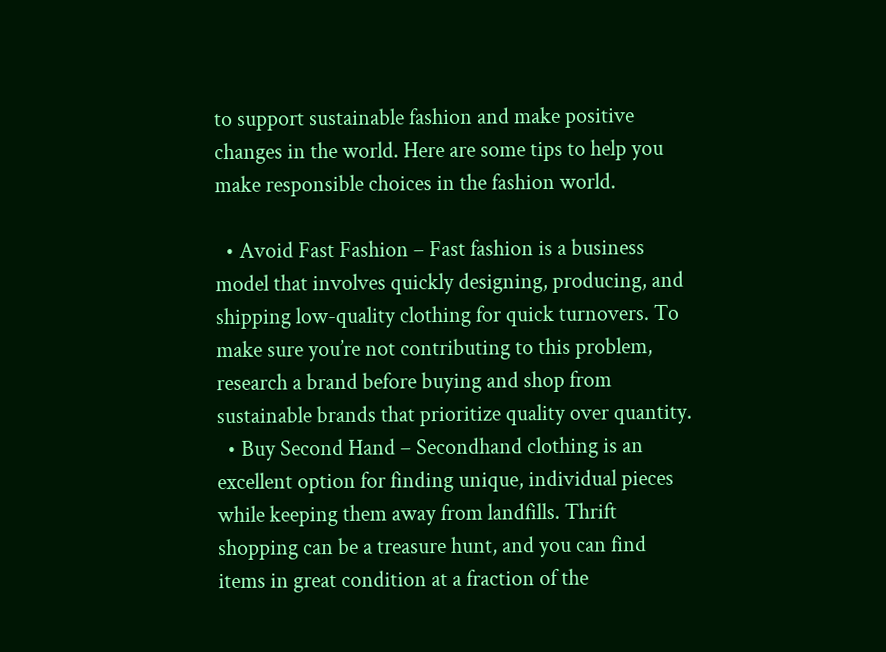to support sustainable fashion and make positive changes in the world. Here are some tips to help you make responsible choices in the fashion world.

  • Avoid Fast Fashion – Fast fashion is a business model that involves quickly designing, producing, and shipping low-quality clothing for quick turnovers. To make sure you’re not contributing to this problem, research a brand before buying and shop from sustainable brands that prioritize quality over quantity.
  • Buy Second Hand – Secondhand clothing is an excellent option for finding unique, individual pieces while keeping them away from landfills. Thrift shopping can be a treasure hunt, and you can find items in great condition at a fraction of the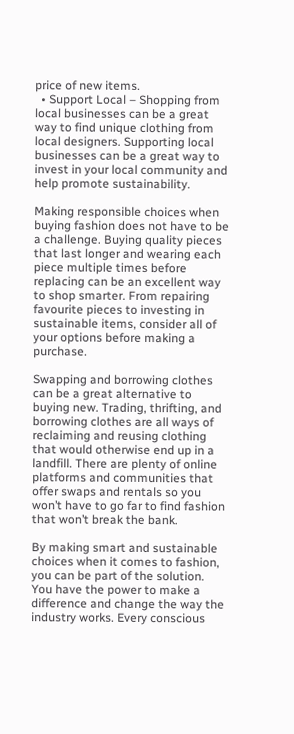price of new items.
  • Support Local – Shopping from local businesses can be a great way to find unique clothing from local designers. Supporting local businesses can be a great way to invest in your local community and help promote sustainability.

Making responsible choices when buying fashion does not have to be a challenge. Buying quality pieces that last longer and wearing each piece multiple times before replacing can be an excellent way to shop smarter. From repairing favourite pieces to investing in sustainable items, consider all of your options before making a purchase.

Swapping and borrowing clothes can be a great alternative to buying new. Trading, thrifting, and borrowing clothes are all ways of reclaiming and reusing clothing that would otherwise end up in a landfill. There are plenty of online platforms and communities that offer swaps and rentals so you won’t have to go far to find fashion that won’t break the bank.

By making smart and sustainable choices when it comes to fashion, you can be part of the solution. You have the power to make a difference and change the way the industry works. Every conscious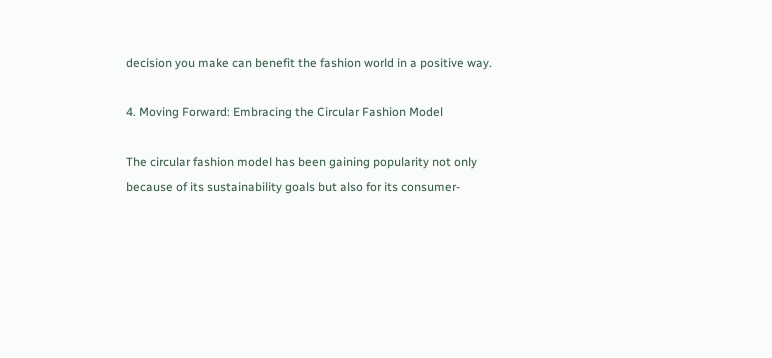decision you make can benefit the fashion world in a positive way.

4. Moving Forward: Embracing the Circular Fashion Model

The circular fashion model has been gaining popularity not only because of its sustainability goals but also for its consumer-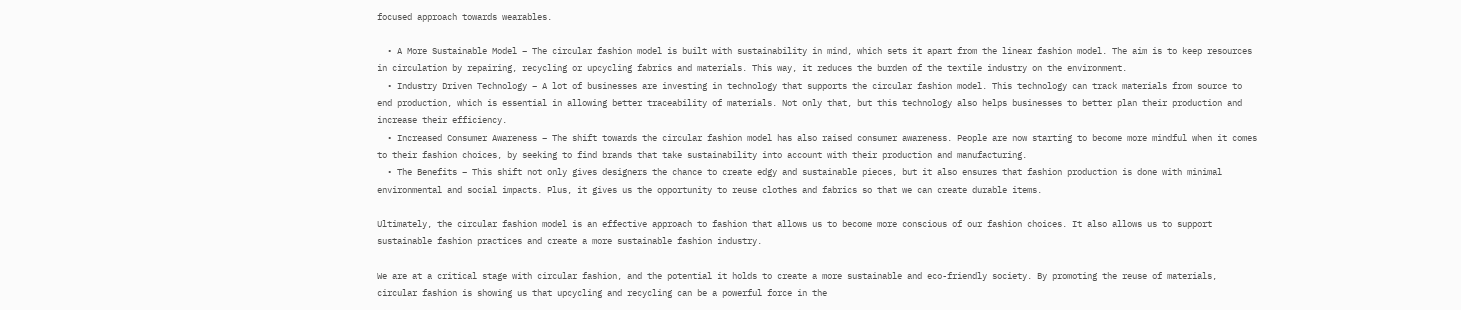focused approach towards wearables.

  • A More Sustainable Model – The circular fashion model is built with sustainability in mind, which sets it apart from the linear fashion model. The aim is to keep resources in circulation by repairing, recycling or upcycling fabrics and materials. This way, it reduces the burden of the textile industry on the environment.
  • Industry Driven Technology – A lot of businesses are investing in technology that supports the circular fashion model. This technology can track materials from source to end production, which is essential in allowing better traceability of materials. Not only that, but this technology also helps businesses to better plan their production and increase their efficiency.
  • Increased Consumer Awareness – The shift towards the circular fashion model has also raised consumer awareness. People are now starting to become more mindful when it comes to their fashion choices, by seeking to find brands that take sustainability into account with their production and manufacturing.
  • The Benefits – This shift not only gives designers the chance to create edgy and sustainable pieces, but it also ensures that fashion production is done with minimal environmental and social impacts. Plus, it gives us the opportunity to reuse clothes and fabrics so that we can create durable items.

Ultimately, the circular fashion model is an effective approach to fashion that allows us to become more conscious of our fashion choices. It also allows us to support sustainable fashion practices and create a more sustainable fashion industry.

We are at a critical stage with circular fashion, and the potential it holds to create a more sustainable and eco-friendly society. By promoting the reuse of materials, circular fashion is showing us that upcycling and recycling can be a powerful force in the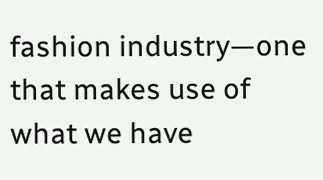fashion industry—one that makes use of what we have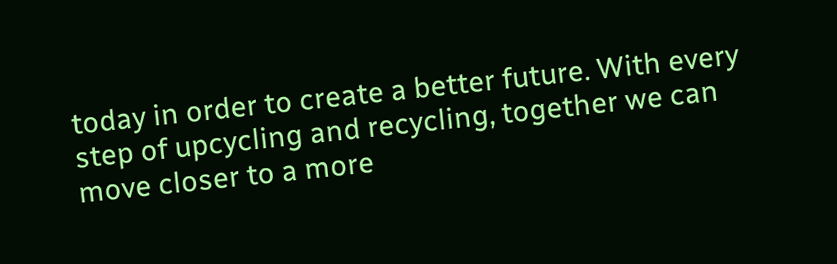today in order to create a better future. With every step of upcycling and recycling, together we can move closer to a more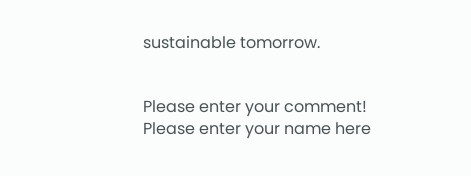sustainable tomorrow.


Please enter your comment!
Please enter your name here